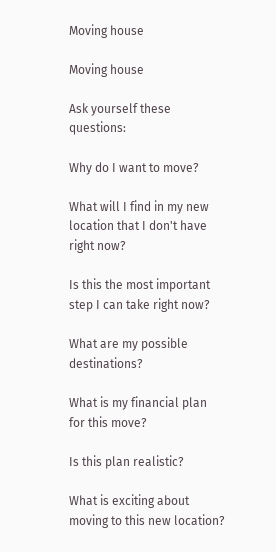Moving house

Moving house

Ask yourself these questions:

Why do I want to move?

What will I find in my new location that I don't have right now?

Is this the most important step I can take right now?

What are my possible destinations?

What is my financial plan for this move?

Is this plan realistic?

What is exciting about moving to this new location?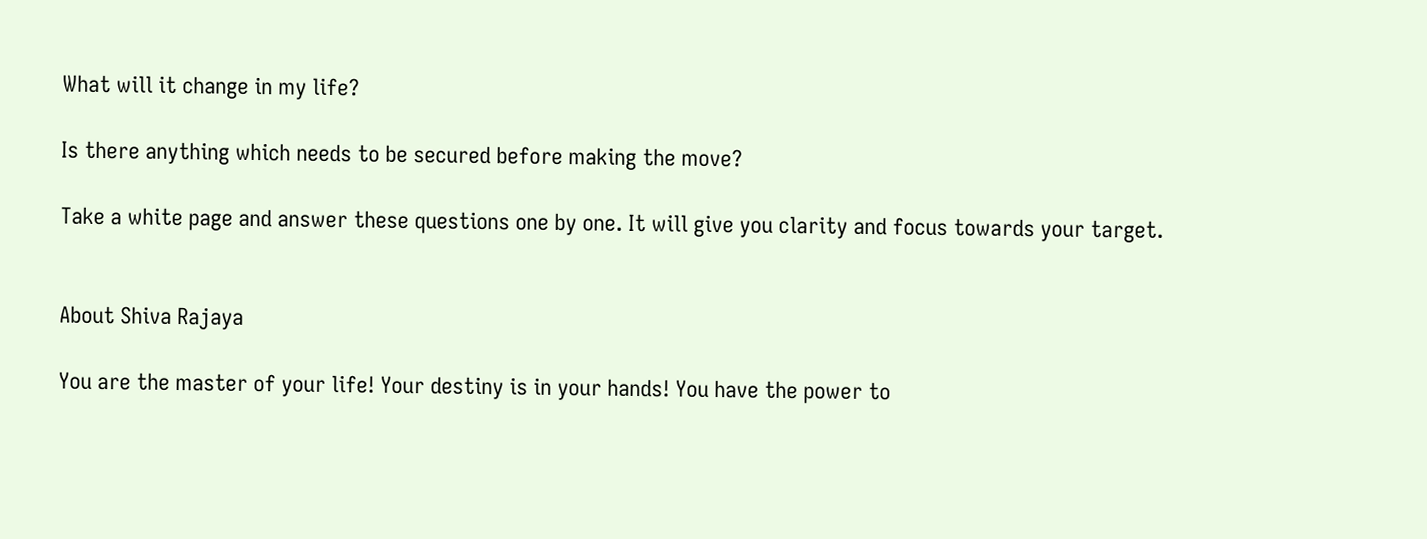What will it change in my life?

Is there anything which needs to be secured before making the move?

Take a white page and answer these questions one by one. It will give you clarity and focus towards your target.


About Shiva Rajaya

You are the master of your life! Your destiny is in your hands! You have the power to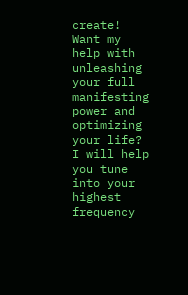create! Want my help with unleashing your full manifesting power and optimizing your life? I will help you tune into your highest frequency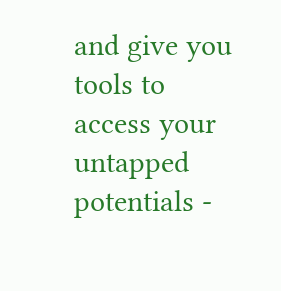and give you tools to access your untapped potentials -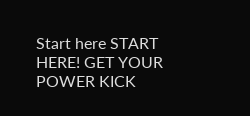Start here START HERE! GET YOUR POWER KICK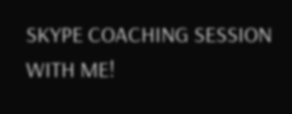SKYPE COACHING SESSION WITH ME!